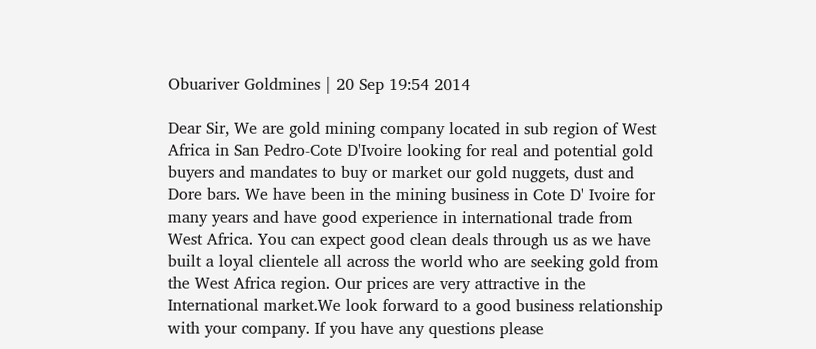Obuariver Goldmines | 20 Sep 19:54 2014

Dear Sir, We are gold mining company located in sub region of West Africa in San Pedro-Cote D'Ivoire looking for real and potential gold buyers and mandates to buy or market our gold nuggets, dust and Dore bars. We have been in the mining business in Cote D' Ivoire for many years and have good experience in international trade from West Africa. You can expect good clean deals through us as we have built a loyal clientele all across the world who are seeking gold from the West Africa region. Our prices are very attractive in the International market.We look forward to a good business relationship with your company. If you have any questions please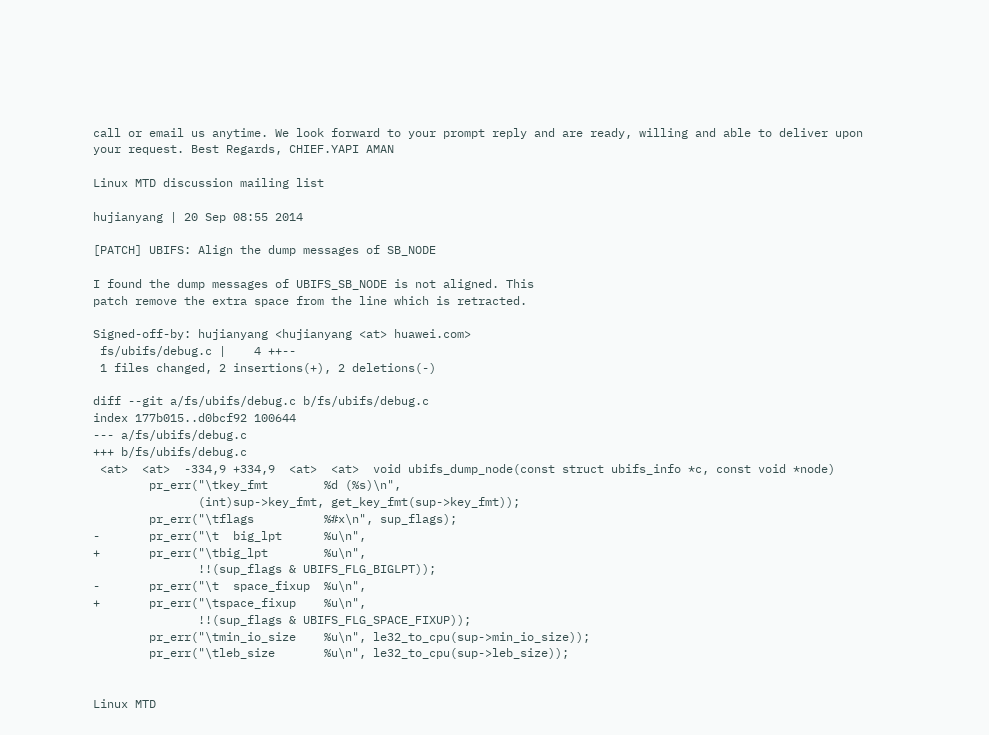call or email us anytime. We look forward to your prompt reply and are ready, willing and able to deliver upon your request. Best Regards, CHIEF.YAPI AMAN

Linux MTD discussion mailing list

hujianyang | 20 Sep 08:55 2014

[PATCH] UBIFS: Align the dump messages of SB_NODE

I found the dump messages of UBIFS_SB_NODE is not aligned. This
patch remove the extra space from the line which is retracted.

Signed-off-by: hujianyang <hujianyang <at> huawei.com>
 fs/ubifs/debug.c |    4 ++--
 1 files changed, 2 insertions(+), 2 deletions(-)

diff --git a/fs/ubifs/debug.c b/fs/ubifs/debug.c
index 177b015..d0bcf92 100644
--- a/fs/ubifs/debug.c
+++ b/fs/ubifs/debug.c
 <at>  <at>  -334,9 +334,9  <at>  <at>  void ubifs_dump_node(const struct ubifs_info *c, const void *node)
        pr_err("\tkey_fmt        %d (%s)\n",
               (int)sup->key_fmt, get_key_fmt(sup->key_fmt));
        pr_err("\tflags          %#x\n", sup_flags);
-       pr_err("\t  big_lpt      %u\n",
+       pr_err("\tbig_lpt        %u\n",
               !!(sup_flags & UBIFS_FLG_BIGLPT));
-       pr_err("\t  space_fixup  %u\n",
+       pr_err("\tspace_fixup    %u\n",
               !!(sup_flags & UBIFS_FLG_SPACE_FIXUP));
        pr_err("\tmin_io_size    %u\n", le32_to_cpu(sup->min_io_size));
        pr_err("\tleb_size       %u\n", le32_to_cpu(sup->leb_size));


Linux MTD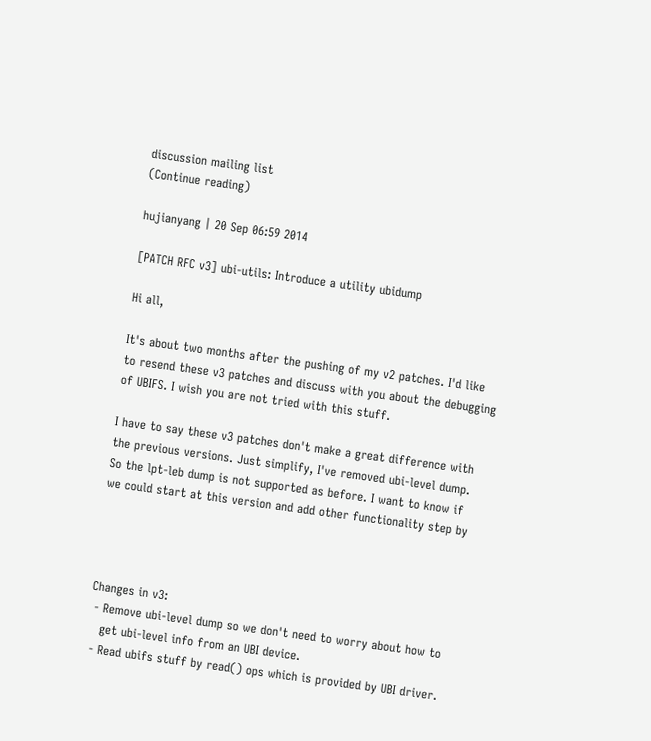discussion mailing list
(Continue reading)

hujianyang | 20 Sep 06:59 2014

[PATCH RFC v3] ubi-utils: Introduce a utility ubidump

Hi all,

It's about two months after the pushing of my v2 patches. I'd like
to resend these v3 patches and discuss with you about the debugging
of UBIFS. I wish you are not tried with this stuff.

I have to say these v3 patches don't make a great difference with
the previous versions. Just simplify, I've removed ubi-level dump.
So the lpt-leb dump is not supported as before. I want to know if
we could start at this version and add other functionality step by




Changes in v3:
 - Remove ubi-level dump so we don't need to worry about how to
   get ubi-level info from an UBI device.
 - Read ubifs stuff by read() ops which is provided by UBI driver.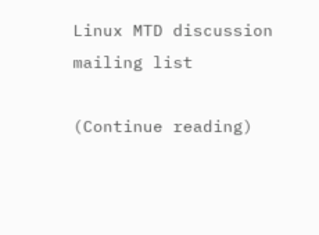Linux MTD discussion mailing list

(Continue reading)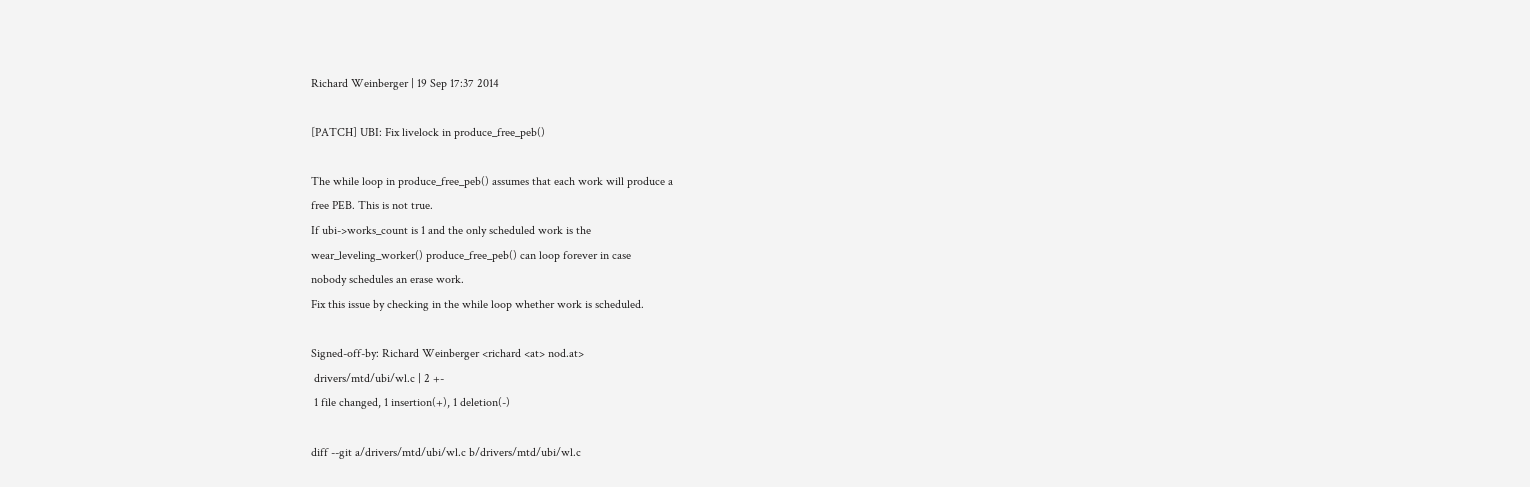Richard Weinberger | 19 Sep 17:37 2014

[PATCH] UBI: Fix livelock in produce_free_peb()

The while loop in produce_free_peb() assumes that each work will produce a
free PEB. This is not true.
If ubi->works_count is 1 and the only scheduled work is the
wear_leveling_worker() produce_free_peb() can loop forever in case
nobody schedules an erase work.
Fix this issue by checking in the while loop whether work is scheduled.

Signed-off-by: Richard Weinberger <richard <at> nod.at>
 drivers/mtd/ubi/wl.c | 2 +-
 1 file changed, 1 insertion(+), 1 deletion(-)

diff --git a/drivers/mtd/ubi/wl.c b/drivers/mtd/ubi/wl.c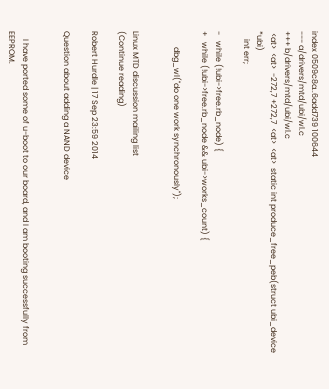index 0509c8a..6add739 100644
--- a/drivers/mtd/ubi/wl.c
+++ b/drivers/mtd/ubi/wl.c
 <at>  <at>  -272,7 +272,7  <at>  <at>  static int produce_free_peb(struct ubi_device *ubi)
    int err;

-   while (!ubi->free.rb_node) {
+   while (!ubi->free.rb_node && ubi->works_count) {

        dbg_wl("do one work synchronously");


Linux MTD discussion mailing list
(Continue reading)

Robert Hurdle | 17 Sep 23:59 2014

Question about adding a NAND device


    I have ported some of u-boot to our board, and I am booting successfully from EEPROM.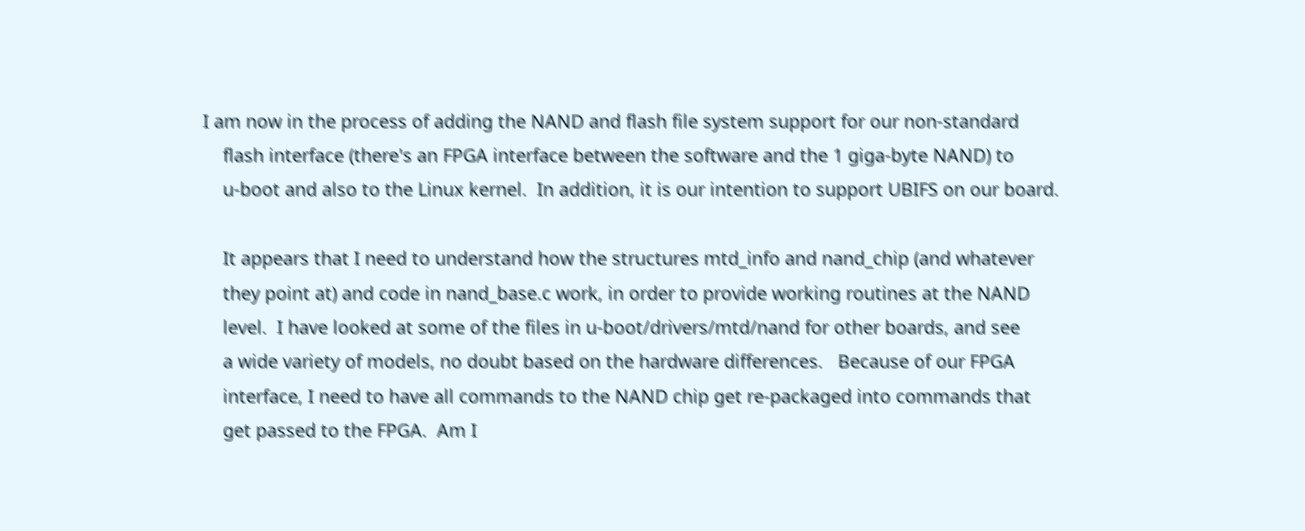I am now in the process of adding the NAND and flash file system support for our non-standard
    flash interface (there's an FPGA interface between the software and the 1 giga-byte NAND) to
    u-boot and also to the Linux kernel.  In addition, it is our intention to support UBIFS on our board.

    It appears that I need to understand how the structures mtd_info and nand_chip (and whatever
    they point at) and code in nand_base.c work, in order to provide working routines at the NAND
    level.  I have looked at some of the files in u-boot/drivers/mtd/nand for other boards, and see
    a wide variety of models, no doubt based on the hardware differences.   Because of our FPGA
    interface, I need to have all commands to the NAND chip get re-packaged into commands that
    get passed to the FPGA.  Am I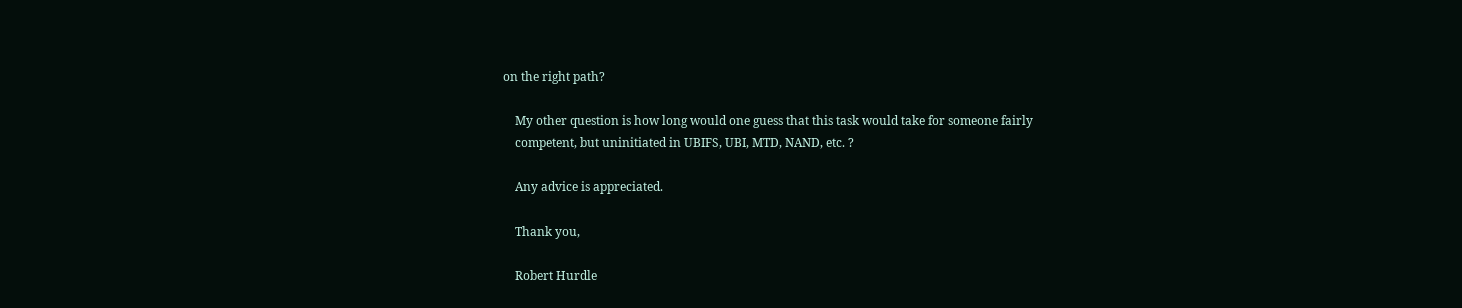on the right path?

    My other question is how long would one guess that this task would take for someone fairly
    competent, but uninitiated in UBIFS, UBI, MTD, NAND, etc. ?

    Any advice is appreciated.

    Thank you,

    Robert Hurdle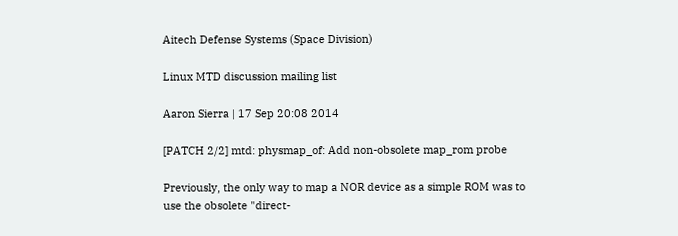Aitech Defense Systems (Space Division)

Linux MTD discussion mailing list

Aaron Sierra | 17 Sep 20:08 2014

[PATCH 2/2] mtd: physmap_of: Add non-obsolete map_rom probe

Previously, the only way to map a NOR device as a simple ROM was to
use the obsolete "direct-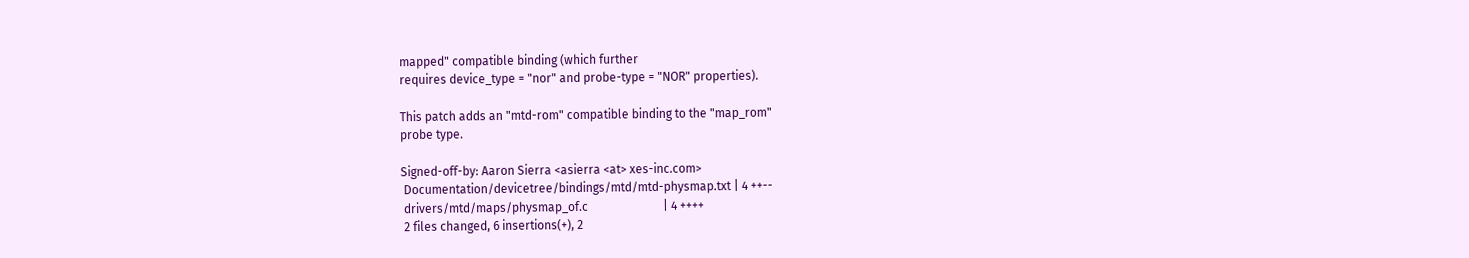mapped" compatible binding (which further
requires device_type = "nor" and probe-type = "NOR" properties).

This patch adds an "mtd-rom" compatible binding to the "map_rom"
probe type.

Signed-off-by: Aaron Sierra <asierra <at> xes-inc.com>
 Documentation/devicetree/bindings/mtd/mtd-physmap.txt | 4 ++--
 drivers/mtd/maps/physmap_of.c                         | 4 ++++
 2 files changed, 6 insertions(+), 2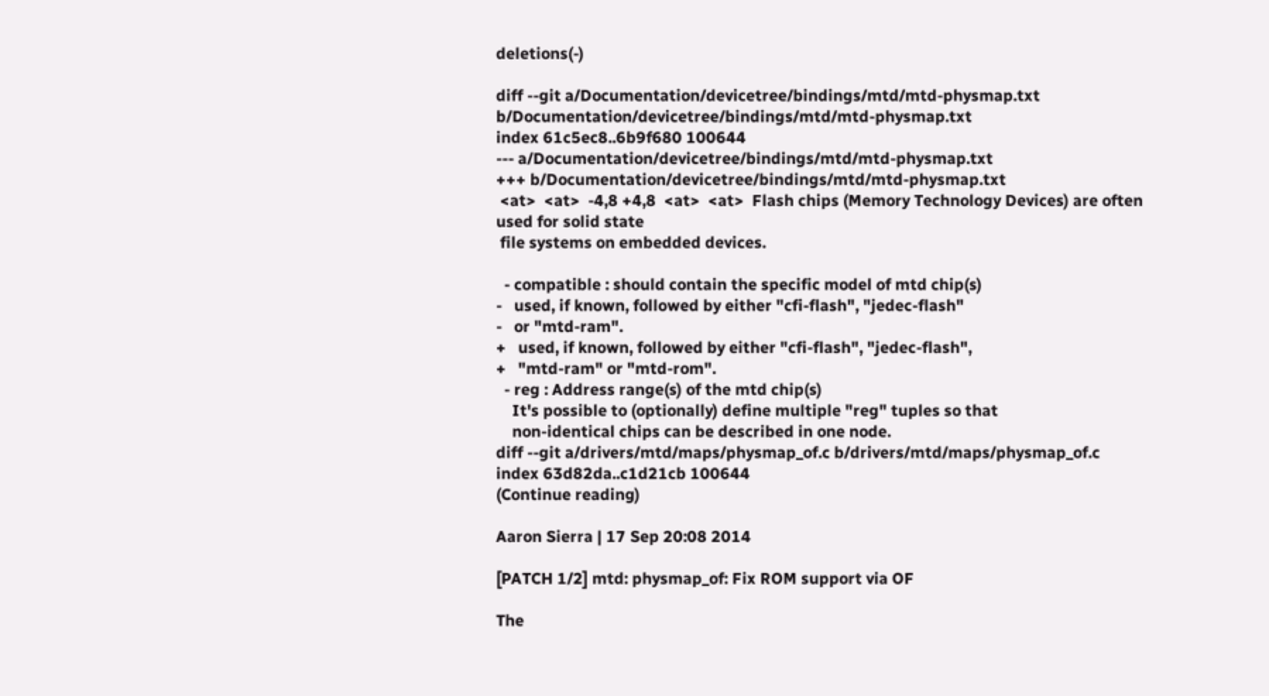deletions(-)

diff --git a/Documentation/devicetree/bindings/mtd/mtd-physmap.txt b/Documentation/devicetree/bindings/mtd/mtd-physmap.txt
index 61c5ec8..6b9f680 100644
--- a/Documentation/devicetree/bindings/mtd/mtd-physmap.txt
+++ b/Documentation/devicetree/bindings/mtd/mtd-physmap.txt
 <at>  <at>  -4,8 +4,8  <at>  <at>  Flash chips (Memory Technology Devices) are often used for solid state
 file systems on embedded devices.

  - compatible : should contain the specific model of mtd chip(s)
-   used, if known, followed by either "cfi-flash", "jedec-flash"
-   or "mtd-ram".
+   used, if known, followed by either "cfi-flash", "jedec-flash",
+   "mtd-ram" or "mtd-rom".
  - reg : Address range(s) of the mtd chip(s)
    It's possible to (optionally) define multiple "reg" tuples so that
    non-identical chips can be described in one node.
diff --git a/drivers/mtd/maps/physmap_of.c b/drivers/mtd/maps/physmap_of.c
index 63d82da..c1d21cb 100644
(Continue reading)

Aaron Sierra | 17 Sep 20:08 2014

[PATCH 1/2] mtd: physmap_of: Fix ROM support via OF

The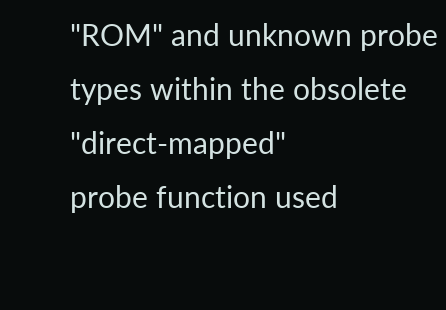"ROM" and unknown probe types within the obsolete "direct-mapped"
probe function used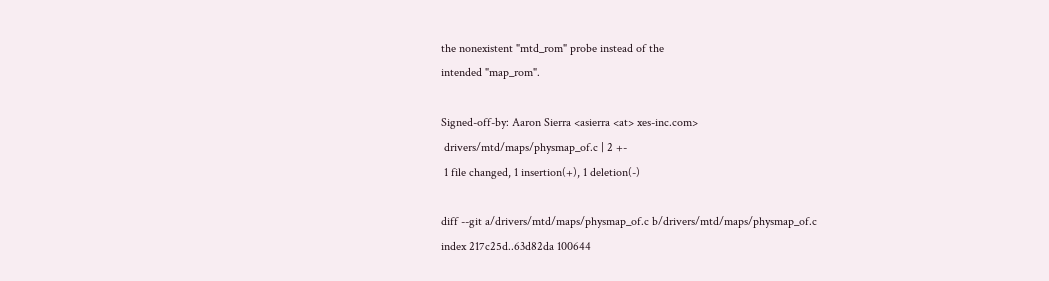the nonexistent "mtd_rom" probe instead of the
intended "map_rom".

Signed-off-by: Aaron Sierra <asierra <at> xes-inc.com>
 drivers/mtd/maps/physmap_of.c | 2 +-
 1 file changed, 1 insertion(+), 1 deletion(-)

diff --git a/drivers/mtd/maps/physmap_of.c b/drivers/mtd/maps/physmap_of.c
index 217c25d..63d82da 100644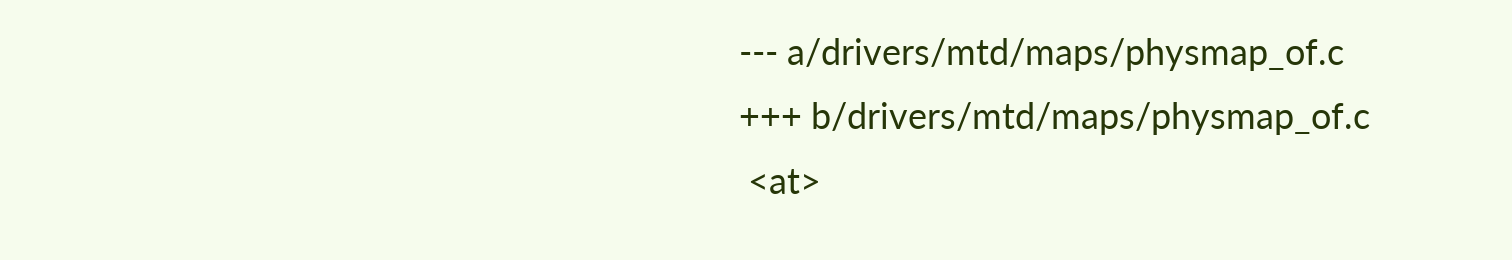--- a/drivers/mtd/maps/physmap_of.c
+++ b/drivers/mtd/maps/physmap_of.c
 <at>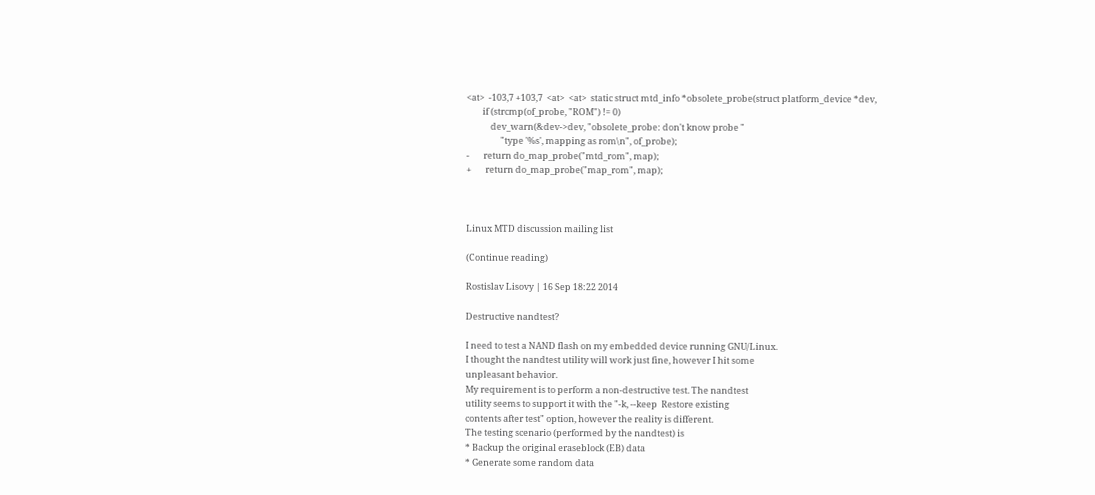<at>  -103,7 +103,7  <at>  <at>  static struct mtd_info *obsolete_probe(struct platform_device *dev,
        if (strcmp(of_probe, "ROM") != 0)
            dev_warn(&dev->dev, "obsolete_probe: don't know probe "
                 "type '%s', mapping as rom\n", of_probe);
-       return do_map_probe("mtd_rom", map);
+       return do_map_probe("map_rom", map);



Linux MTD discussion mailing list

(Continue reading)

Rostislav Lisovy | 16 Sep 18:22 2014

Destructive nandtest?

I need to test a NAND flash on my embedded device running GNU/Linux.
I thought the nandtest utility will work just fine, however I hit some
unpleasant behavior.
My requirement is to perform a non-destructive test. The nandtest
utility seems to support it with the "-k, --keep  Restore existing
contents after test" option, however the reality is different.
The testing scenario (performed by the nandtest) is
* Backup the original eraseblock (EB) data
* Generate some random data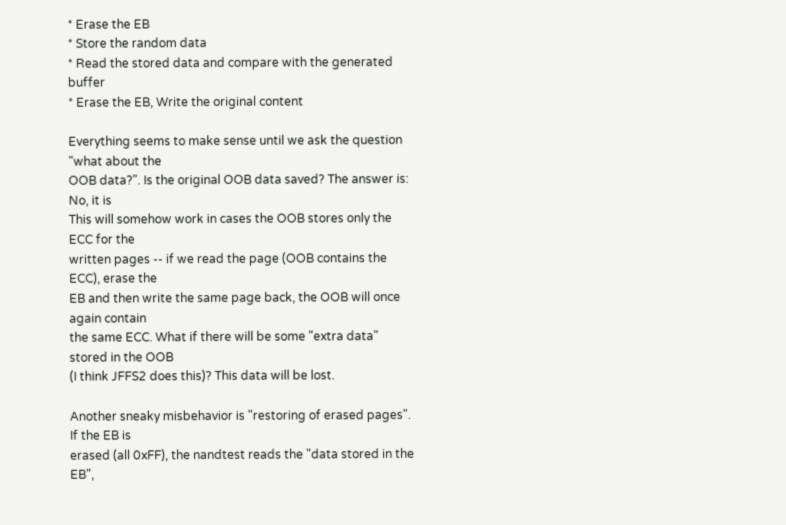* Erase the EB
* Store the random data
* Read the stored data and compare with the generated buffer
* Erase the EB, Write the original content

Everything seems to make sense until we ask the question "what about the
OOB data?". Is the original OOB data saved? The answer is: No, it is
This will somehow work in cases the OOB stores only the ECC for the
written pages -- if we read the page (OOB contains the ECC), erase the
EB and then write the same page back, the OOB will once again contain
the same ECC. What if there will be some "extra data" stored in the OOB
(I think JFFS2 does this)? This data will be lost.

Another sneaky misbehavior is "restoring of erased pages". If the EB is
erased (all 0xFF), the nandtest reads the "data stored in the EB",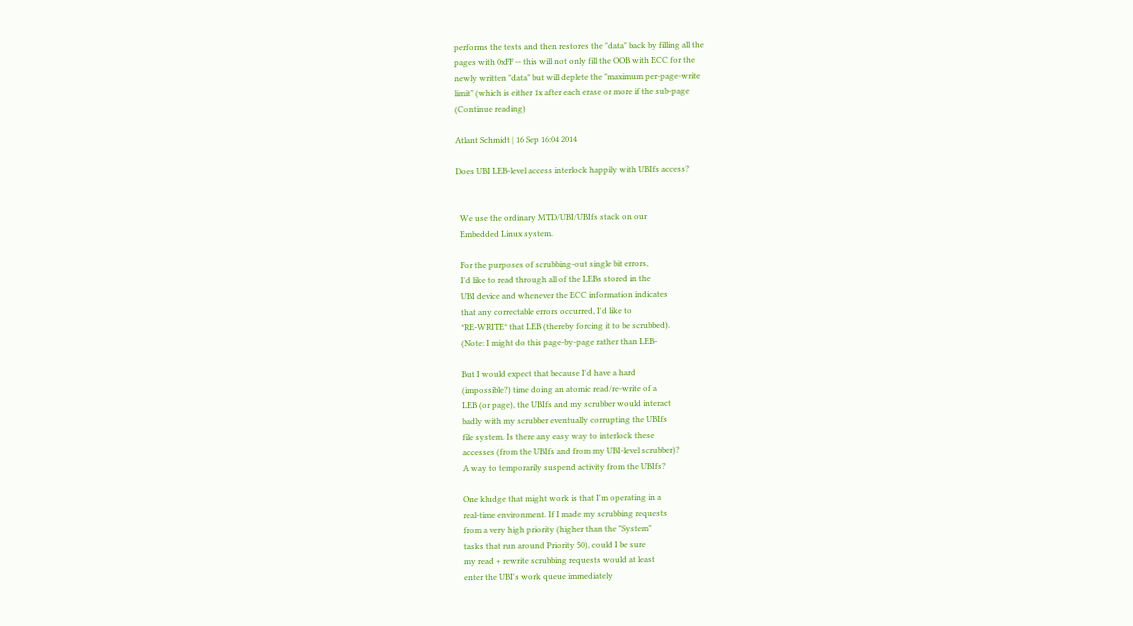performs the tests and then restores the "data" back by filling all the
pages with 0xFF -- this will not only fill the OOB with ECC for the
newly written "data" but will deplete the "maximum per-page-write
limit" (which is either 1x after each erase or more if the sub-page
(Continue reading)

Atlant Schmidt | 16 Sep 16:04 2014

Does UBI LEB-level access interlock happily with UBIfs access?


  We use the ordinary MTD/UBI/UBIfs stack on our
  Embedded Linux system.

  For the purposes of scrubbing-out single bit errors,
  I'd like to read through all of the LEBs stored in the
  UBI device and whenever the ECC information indicates
  that any correctable errors occurred, I'd like to
  *RE-WRITE* that LEB (thereby forcing it to be scrubbed).
  (Note: I might do this page-by-page rather than LEB-

  But I would expect that because I'd have a hard
  (impossible?) time doing an atomic read/re-write of a
  LEB (or page), the UBIfs and my scrubber would interact
  badly with my scrubber eventually corrupting the UBIfs
  file system. Is there any easy way to interlock these
  accesses (from the UBIfs and from my UBI-level scrubber)?
  A way to temporarily suspend activity from the UBIfs?

  One kludge that might work is that I'm operating in a
  real-time environment. If I made my scrubbing requests
  from a very high priority (higher than the "System"
  tasks that run around Priority 50), could I be sure
  my read + rewrite scrubbing requests would at least
  enter the UBI's work queue immediately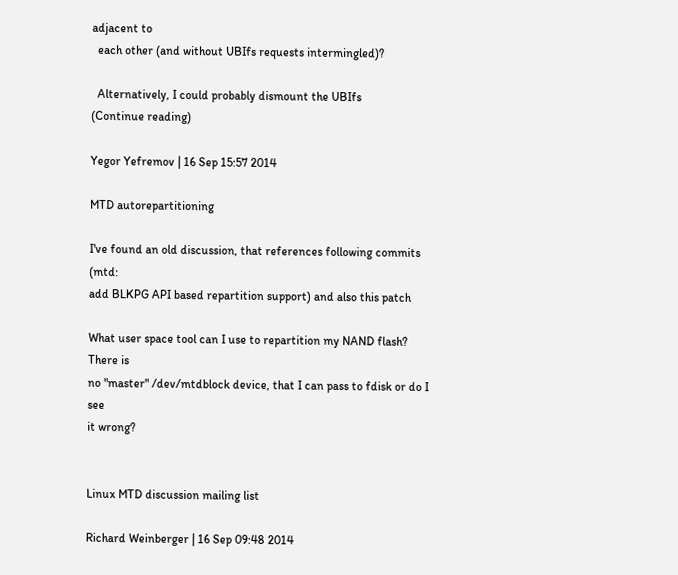adjacent to
  each other (and without UBIfs requests intermingled)?

  Alternatively, I could probably dismount the UBIfs
(Continue reading)

Yegor Yefremov | 16 Sep 15:57 2014

MTD autorepartitioning

I've found an old discussion, that references following commits (mtd:
add BLKPG API based repartition support) and also this patch

What user space tool can I use to repartition my NAND flash? There is
no "master" /dev/mtdblock device, that I can pass to fdisk or do I see
it wrong?


Linux MTD discussion mailing list

Richard Weinberger | 16 Sep 09:48 2014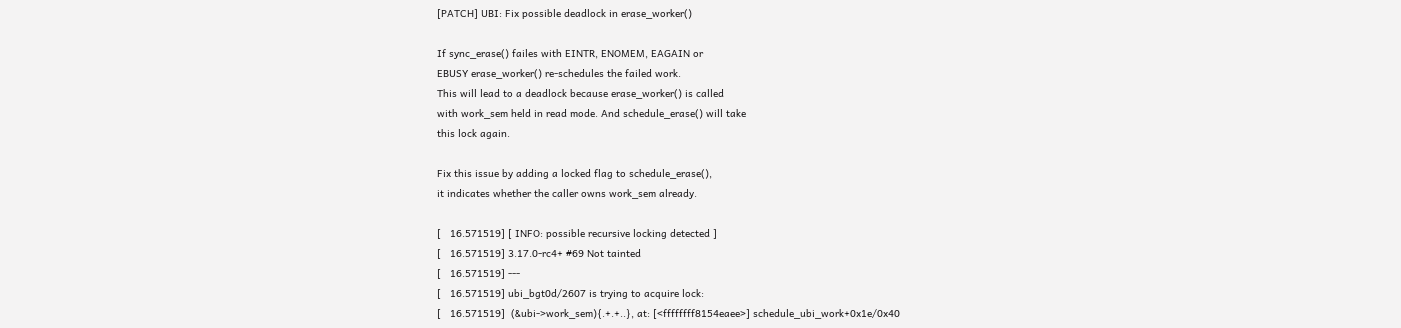[PATCH] UBI: Fix possible deadlock in erase_worker()

If sync_erase() failes with EINTR, ENOMEM, EAGAIN or
EBUSY erase_worker() re-schedules the failed work.
This will lead to a deadlock because erase_worker() is called
with work_sem held in read mode. And schedule_erase() will take
this lock again.

Fix this issue by adding a locked flag to schedule_erase(),
it indicates whether the caller owns work_sem already.

[   16.571519] [ INFO: possible recursive locking detected ]
[   16.571519] 3.17.0-rc4+ #69 Not tainted
[   16.571519] ---
[   16.571519] ubi_bgt0d/2607 is trying to acquire lock:
[   16.571519]  (&ubi->work_sem){.+.+..}, at: [<ffffffff8154eaee>] schedule_ubi_work+0x1e/0x40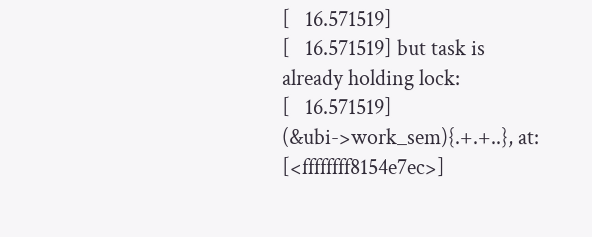[   16.571519]
[   16.571519] but task is already holding lock:
[   16.571519]  (&ubi->work_sem){.+.+..}, at: [<ffffffff8154e7ec>]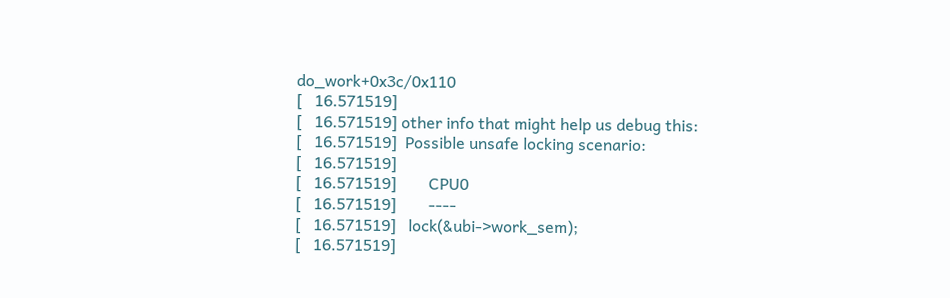do_work+0x3c/0x110
[   16.571519]
[   16.571519] other info that might help us debug this:
[   16.571519]  Possible unsafe locking scenario:
[   16.571519]
[   16.571519]        CPU0
[   16.571519]        ----
[   16.571519]   lock(&ubi->work_sem);
[   16.571519]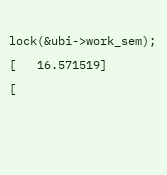lock(&ubi->work_sem);
[   16.571519]
[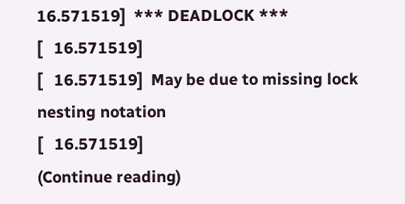16.571519]  *** DEADLOCK ***
[   16.571519]
[   16.571519]  May be due to missing lock nesting notation
[   16.571519]
(Continue reading)